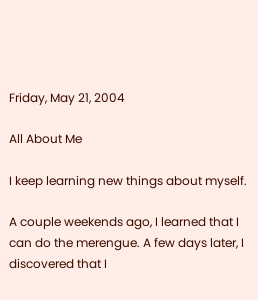Friday, May 21, 2004

All About Me

I keep learning new things about myself.

A couple weekends ago, I learned that I can do the merengue. A few days later, I discovered that I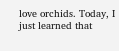love orchids. Today, I just learned that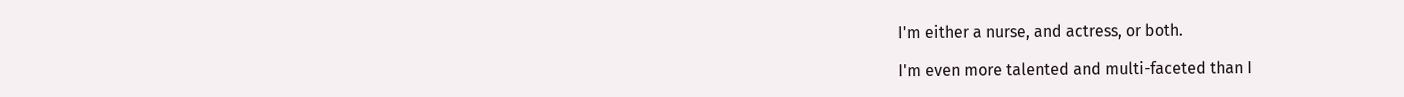I'm either a nurse, and actress, or both.

I'm even more talented and multi-faceted than I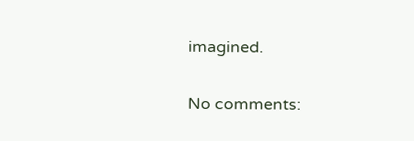imagined.

No comments: